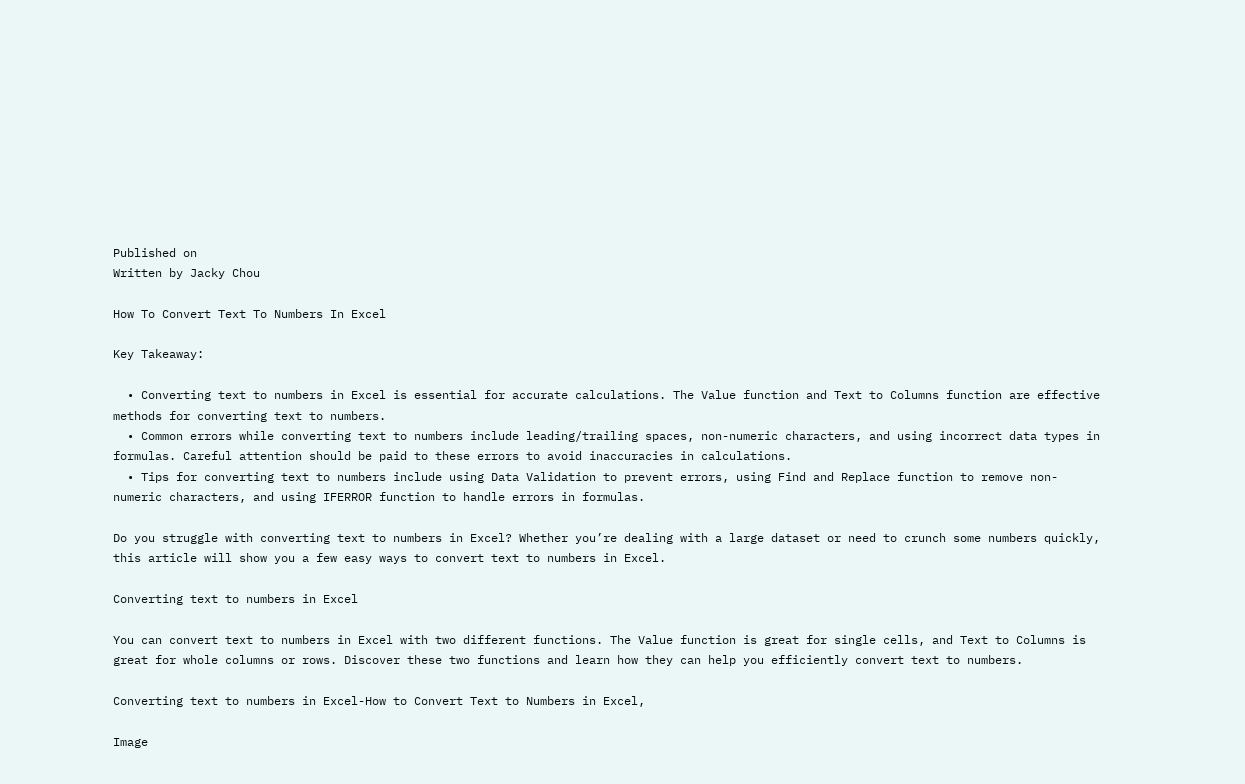Published on
Written by Jacky Chou

How To Convert Text To Numbers In Excel

Key Takeaway:

  • Converting text to numbers in Excel is essential for accurate calculations. The Value function and Text to Columns function are effective methods for converting text to numbers.
  • Common errors while converting text to numbers include leading/trailing spaces, non-numeric characters, and using incorrect data types in formulas. Careful attention should be paid to these errors to avoid inaccuracies in calculations.
  • Tips for converting text to numbers include using Data Validation to prevent errors, using Find and Replace function to remove non-numeric characters, and using IFERROR function to handle errors in formulas.

Do you struggle with converting text to numbers in Excel? Whether you’re dealing with a large dataset or need to crunch some numbers quickly, this article will show you a few easy ways to convert text to numbers in Excel.

Converting text to numbers in Excel

You can convert text to numbers in Excel with two different functions. The Value function is great for single cells, and Text to Columns is great for whole columns or rows. Discover these two functions and learn how they can help you efficiently convert text to numbers.

Converting text to numbers in Excel-How to Convert Text to Numbers in Excel,

Image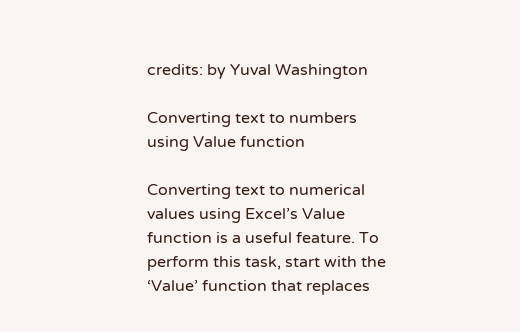credits: by Yuval Washington

Converting text to numbers using Value function

Converting text to numerical values using Excel’s Value function is a useful feature. To perform this task, start with the ‘Value’ function that replaces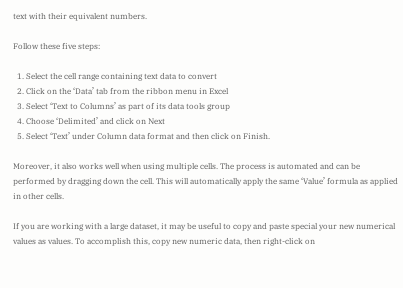text with their equivalent numbers.

Follow these five steps:

  1. Select the cell range containing text data to convert
  2. Click on the ‘Data’ tab from the ribbon menu in Excel
  3. Select ‘Text to Columns’ as part of its data tools group
  4. Choose ‘Delimited’ and click on Next
  5. Select ‘Text’ under Column data format and then click on Finish.

Moreover, it also works well when using multiple cells. The process is automated and can be performed by dragging down the cell. This will automatically apply the same ‘Value’ formula as applied in other cells.

If you are working with a large dataset, it may be useful to copy and paste special your new numerical values as values. To accomplish this, copy new numeric data, then right-click on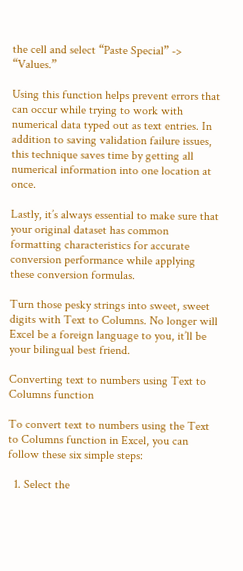the cell and select “Paste Special” -> “Values.”

Using this function helps prevent errors that can occur while trying to work with numerical data typed out as text entries. In addition to saving validation failure issues, this technique saves time by getting all numerical information into one location at once.

Lastly, it’s always essential to make sure that your original dataset has common formatting characteristics for accurate conversion performance while applying these conversion formulas.

Turn those pesky strings into sweet, sweet digits with Text to Columns. No longer will Excel be a foreign language to you, it’ll be your bilingual best friend.

Converting text to numbers using Text to Columns function

To convert text to numbers using the Text to Columns function in Excel, you can follow these six simple steps:

  1. Select the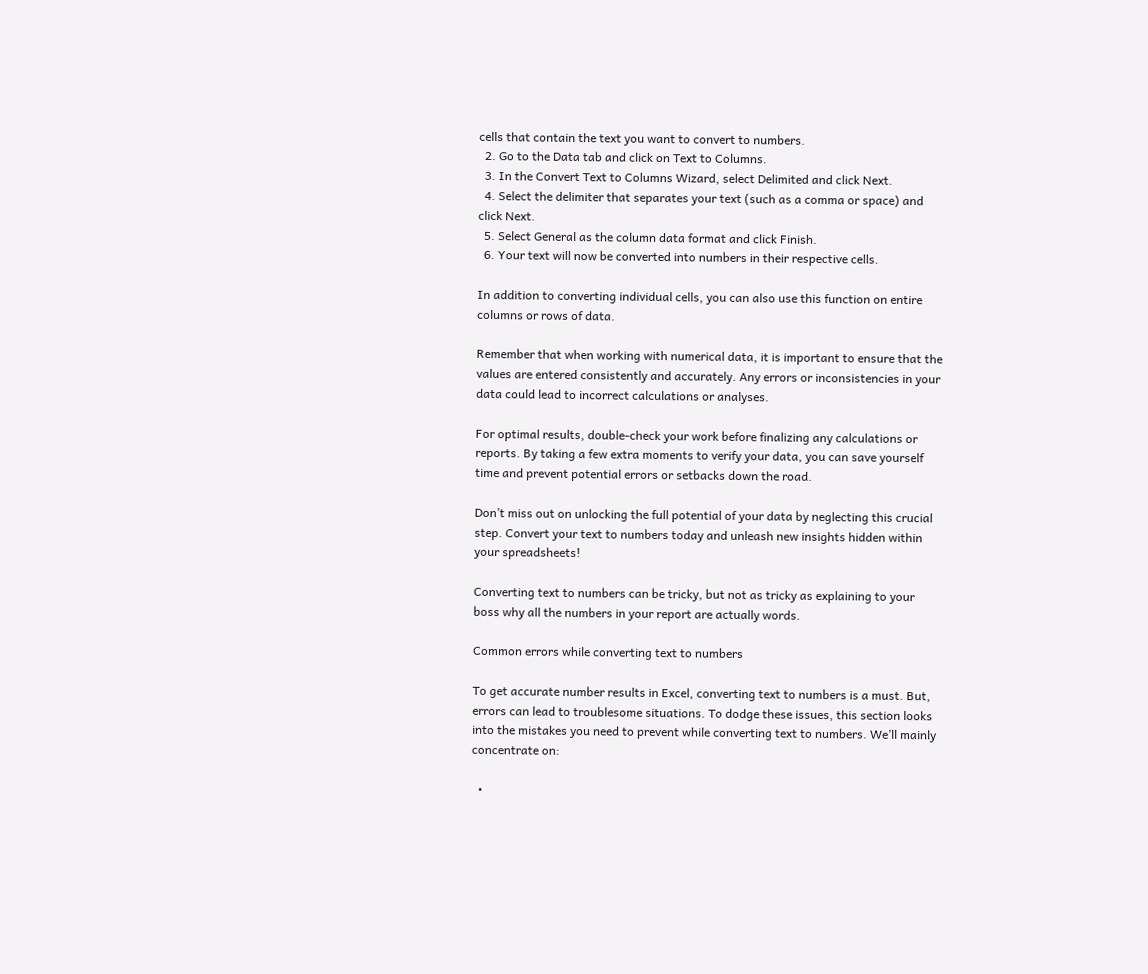cells that contain the text you want to convert to numbers.
  2. Go to the Data tab and click on Text to Columns.
  3. In the Convert Text to Columns Wizard, select Delimited and click Next.
  4. Select the delimiter that separates your text (such as a comma or space) and click Next.
  5. Select General as the column data format and click Finish.
  6. Your text will now be converted into numbers in their respective cells.

In addition to converting individual cells, you can also use this function on entire columns or rows of data.

Remember that when working with numerical data, it is important to ensure that the values are entered consistently and accurately. Any errors or inconsistencies in your data could lead to incorrect calculations or analyses.

For optimal results, double-check your work before finalizing any calculations or reports. By taking a few extra moments to verify your data, you can save yourself time and prevent potential errors or setbacks down the road.

Don’t miss out on unlocking the full potential of your data by neglecting this crucial step. Convert your text to numbers today and unleash new insights hidden within your spreadsheets!

Converting text to numbers can be tricky, but not as tricky as explaining to your boss why all the numbers in your report are actually words.

Common errors while converting text to numbers

To get accurate number results in Excel, converting text to numbers is a must. But, errors can lead to troublesome situations. To dodge these issues, this section looks into the mistakes you need to prevent while converting text to numbers. We’ll mainly concentrate on:

  •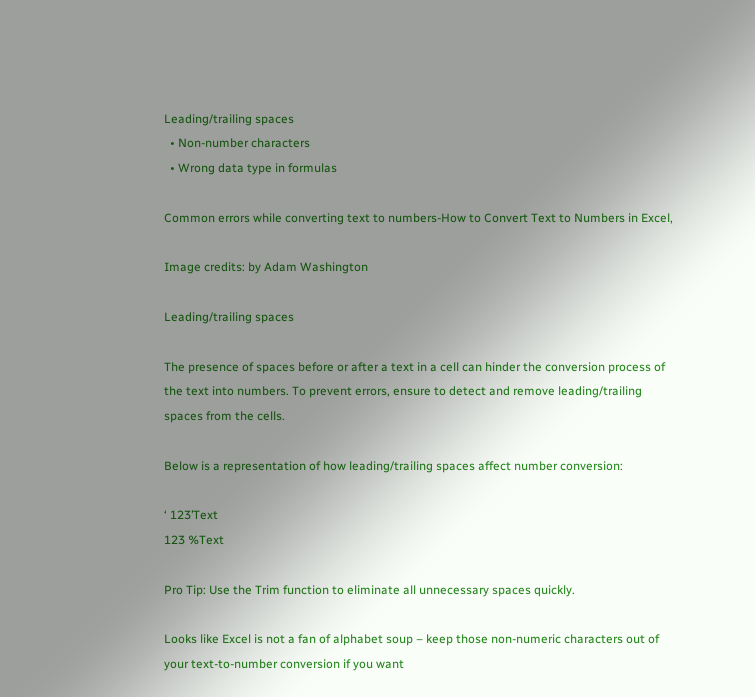Leading/trailing spaces
  • Non-number characters
  • Wrong data type in formulas

Common errors while converting text to numbers-How to Convert Text to Numbers in Excel,

Image credits: by Adam Washington

Leading/trailing spaces

The presence of spaces before or after a text in a cell can hinder the conversion process of the text into numbers. To prevent errors, ensure to detect and remove leading/trailing spaces from the cells.

Below is a representation of how leading/trailing spaces affect number conversion:

‘ 123’Text
123 %Text

Pro Tip: Use the Trim function to eliminate all unnecessary spaces quickly.

Looks like Excel is not a fan of alphabet soup – keep those non-numeric characters out of your text-to-number conversion if you want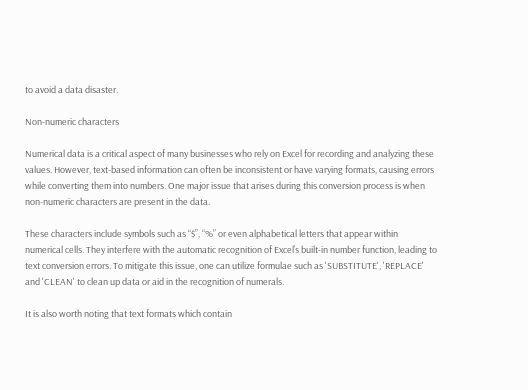to avoid a data disaster.

Non-numeric characters

Numerical data is a critical aspect of many businesses who rely on Excel for recording and analyzing these values. However, text-based information can often be inconsistent or have varying formats, causing errors while converting them into numbers. One major issue that arises during this conversion process is when non-numeric characters are present in the data.

These characters include symbols such as “$”, “%” or even alphabetical letters that appear within numerical cells. They interfere with the automatic recognition of Excel’s built-in number function, leading to text conversion errors. To mitigate this issue, one can utilize formulae such as 'SUBSTITUTE', 'REPLACE' and 'CLEAN' to clean up data or aid in the recognition of numerals.

It is also worth noting that text formats which contain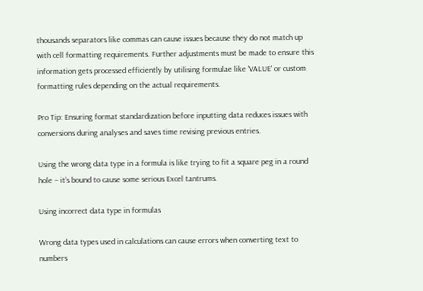thousands separators like commas can cause issues because they do not match up with cell formatting requirements. Further adjustments must be made to ensure this information gets processed efficiently by utilising formulae like 'VALUE' or custom formatting rules depending on the actual requirements.

Pro Tip: Ensuring format standardization before inputting data reduces issues with conversions during analyses and saves time revising previous entries.

Using the wrong data type in a formula is like trying to fit a square peg in a round hole – it’s bound to cause some serious Excel tantrums.

Using incorrect data type in formulas

Wrong data types used in calculations can cause errors when converting text to numbers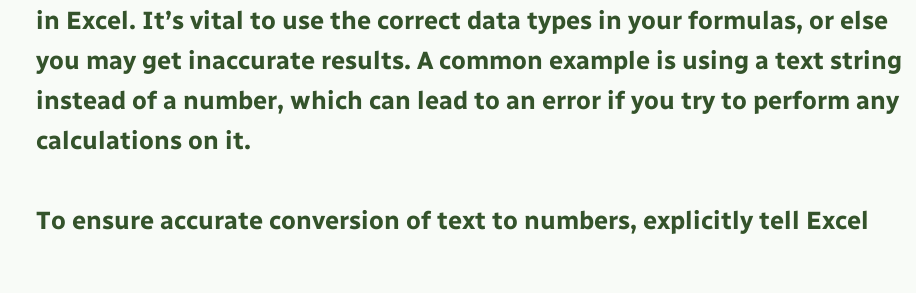in Excel. It’s vital to use the correct data types in your formulas, or else you may get inaccurate results. A common example is using a text string instead of a number, which can lead to an error if you try to perform any calculations on it.

To ensure accurate conversion of text to numbers, explicitly tell Excel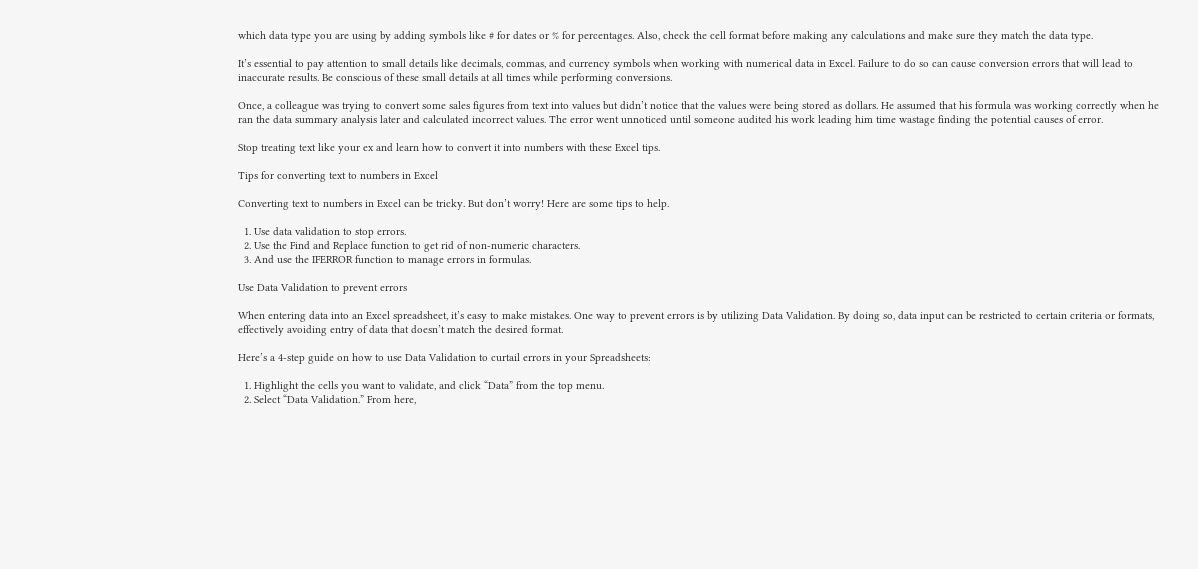which data type you are using by adding symbols like # for dates or % for percentages. Also, check the cell format before making any calculations and make sure they match the data type.

It’s essential to pay attention to small details like decimals, commas, and currency symbols when working with numerical data in Excel. Failure to do so can cause conversion errors that will lead to inaccurate results. Be conscious of these small details at all times while performing conversions.

Once, a colleague was trying to convert some sales figures from text into values but didn’t notice that the values were being stored as dollars. He assumed that his formula was working correctly when he ran the data summary analysis later and calculated incorrect values. The error went unnoticed until someone audited his work leading him time wastage finding the potential causes of error.

Stop treating text like your ex and learn how to convert it into numbers with these Excel tips.

Tips for converting text to numbers in Excel

Converting text to numbers in Excel can be tricky. But don’t worry! Here are some tips to help.

  1. Use data validation to stop errors.
  2. Use the Find and Replace function to get rid of non-numeric characters.
  3. And use the IFERROR function to manage errors in formulas.

Use Data Validation to prevent errors

When entering data into an Excel spreadsheet, it’s easy to make mistakes. One way to prevent errors is by utilizing Data Validation. By doing so, data input can be restricted to certain criteria or formats, effectively avoiding entry of data that doesn’t match the desired format.

Here’s a 4-step guide on how to use Data Validation to curtail errors in your Spreadsheets:

  1. Highlight the cells you want to validate, and click “Data” from the top menu.
  2. Select “Data Validation.” From here,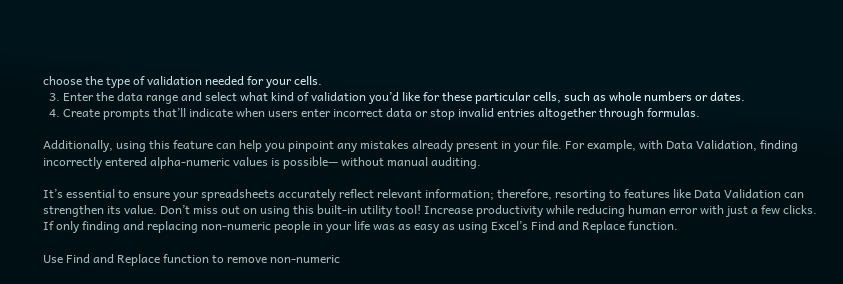choose the type of validation needed for your cells.
  3. Enter the data range and select what kind of validation you’d like for these particular cells, such as whole numbers or dates.
  4. Create prompts that’ll indicate when users enter incorrect data or stop invalid entries altogether through formulas.

Additionally, using this feature can help you pinpoint any mistakes already present in your file. For example, with Data Validation, finding incorrectly entered alpha-numeric values is possible— without manual auditing.

It’s essential to ensure your spreadsheets accurately reflect relevant information; therefore, resorting to features like Data Validation can strengthen its value. Don’t miss out on using this built-in utility tool! Increase productivity while reducing human error with just a few clicks.
If only finding and replacing non-numeric people in your life was as easy as using Excel’s Find and Replace function.

Use Find and Replace function to remove non-numeric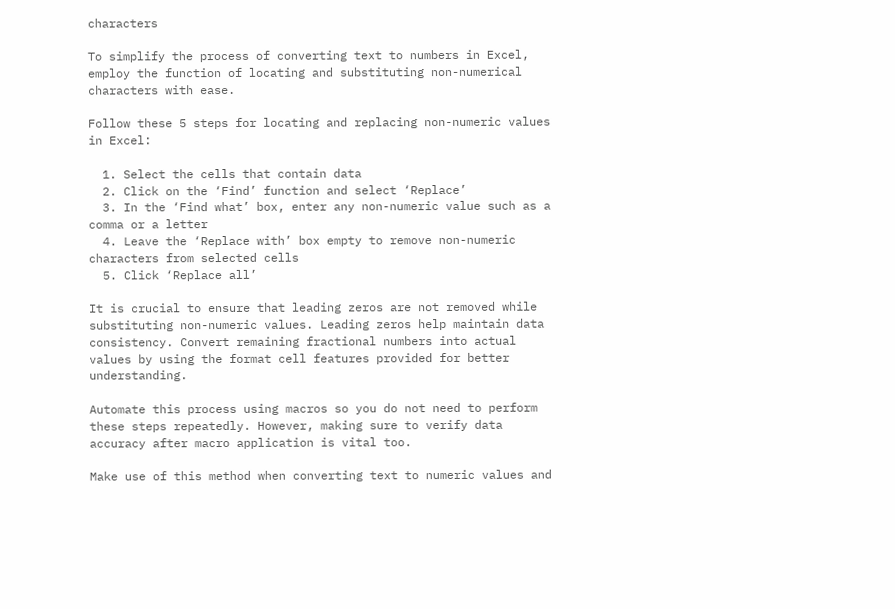characters

To simplify the process of converting text to numbers in Excel, employ the function of locating and substituting non-numerical characters with ease.

Follow these 5 steps for locating and replacing non-numeric values in Excel:

  1. Select the cells that contain data
  2. Click on the ‘Find’ function and select ‘Replace’
  3. In the ‘Find what’ box, enter any non-numeric value such as a comma or a letter
  4. Leave the ‘Replace with’ box empty to remove non-numeric characters from selected cells
  5. Click ‘Replace all’

It is crucial to ensure that leading zeros are not removed while substituting non-numeric values. Leading zeros help maintain data consistency. Convert remaining fractional numbers into actual values by using the format cell features provided for better understanding.

Automate this process using macros so you do not need to perform these steps repeatedly. However, making sure to verify data accuracy after macro application is vital too.

Make use of this method when converting text to numeric values and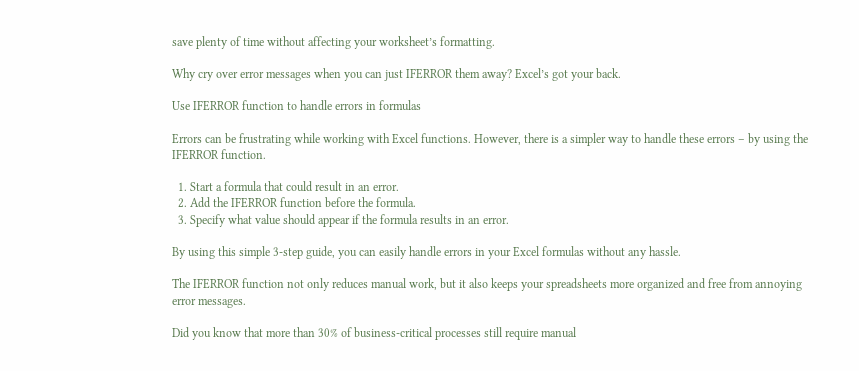save plenty of time without affecting your worksheet’s formatting.

Why cry over error messages when you can just IFERROR them away? Excel’s got your back.

Use IFERROR function to handle errors in formulas

Errors can be frustrating while working with Excel functions. However, there is a simpler way to handle these errors – by using the IFERROR function.

  1. Start a formula that could result in an error.
  2. Add the IFERROR function before the formula.
  3. Specify what value should appear if the formula results in an error.

By using this simple 3-step guide, you can easily handle errors in your Excel formulas without any hassle.

The IFERROR function not only reduces manual work, but it also keeps your spreadsheets more organized and free from annoying error messages.

Did you know that more than 30% of business-critical processes still require manual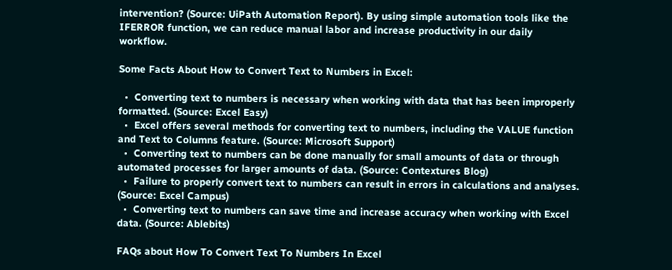intervention? (Source: UiPath Automation Report). By using simple automation tools like the IFERROR function, we can reduce manual labor and increase productivity in our daily workflow.

Some Facts About How to Convert Text to Numbers in Excel:

  •  Converting text to numbers is necessary when working with data that has been improperly formatted. (Source: Excel Easy)
  •  Excel offers several methods for converting text to numbers, including the VALUE function and Text to Columns feature. (Source: Microsoft Support)
  •  Converting text to numbers can be done manually for small amounts of data or through automated processes for larger amounts of data. (Source: Contextures Blog)
  •  Failure to properly convert text to numbers can result in errors in calculations and analyses. (Source: Excel Campus)
  •  Converting text to numbers can save time and increase accuracy when working with Excel data. (Source: Ablebits)

FAQs about How To Convert Text To Numbers In Excel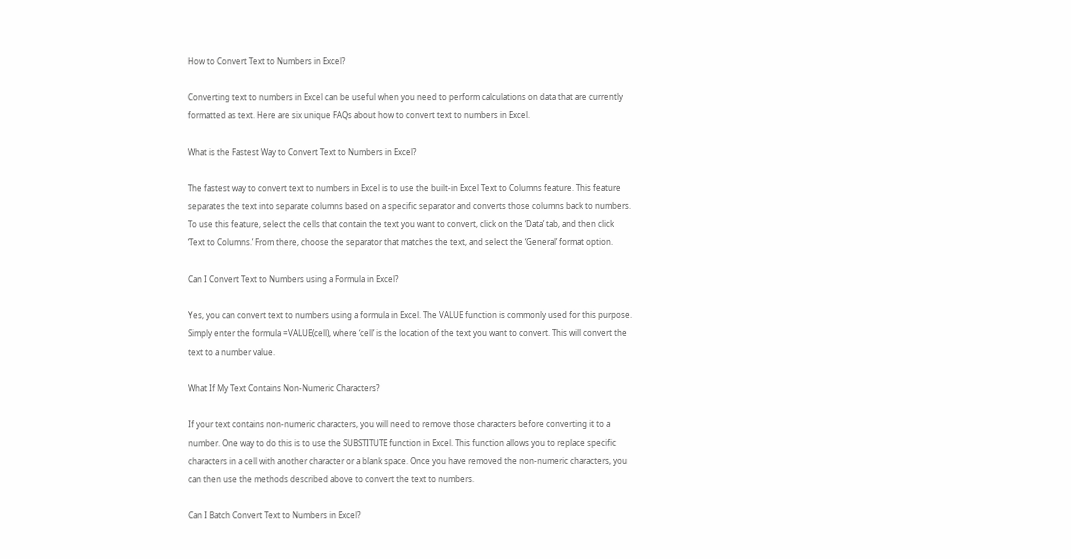How to Convert Text to Numbers in Excel?

Converting text to numbers in Excel can be useful when you need to perform calculations on data that are currently formatted as text. Here are six unique FAQs about how to convert text to numbers in Excel.

What is the Fastest Way to Convert Text to Numbers in Excel?

The fastest way to convert text to numbers in Excel is to use the built-in Excel Text to Columns feature. This feature separates the text into separate columns based on a specific separator and converts those columns back to numbers. To use this feature, select the cells that contain the text you want to convert, click on the ‘Data’ tab, and then click ‘Text to Columns.’ From there, choose the separator that matches the text, and select the ‘General’ format option.

Can I Convert Text to Numbers using a Formula in Excel?

Yes, you can convert text to numbers using a formula in Excel. The VALUE function is commonly used for this purpose. Simply enter the formula =VALUE(cell), where ‘cell’ is the location of the text you want to convert. This will convert the text to a number value.

What If My Text Contains Non-Numeric Characters?

If your text contains non-numeric characters, you will need to remove those characters before converting it to a number. One way to do this is to use the SUBSTITUTE function in Excel. This function allows you to replace specific characters in a cell with another character or a blank space. Once you have removed the non-numeric characters, you can then use the methods described above to convert the text to numbers.

Can I Batch Convert Text to Numbers in Excel?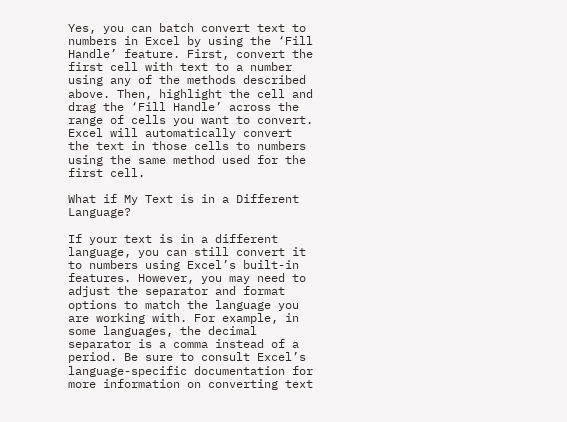Yes, you can batch convert text to numbers in Excel by using the ‘Fill Handle’ feature. First, convert the first cell with text to a number using any of the methods described above. Then, highlight the cell and drag the ‘Fill Handle’ across the range of cells you want to convert. Excel will automatically convert the text in those cells to numbers using the same method used for the first cell.

What if My Text is in a Different Language?

If your text is in a different language, you can still convert it to numbers using Excel’s built-in features. However, you may need to adjust the separator and format options to match the language you are working with. For example, in some languages, the decimal separator is a comma instead of a period. Be sure to consult Excel’s language-specific documentation for more information on converting text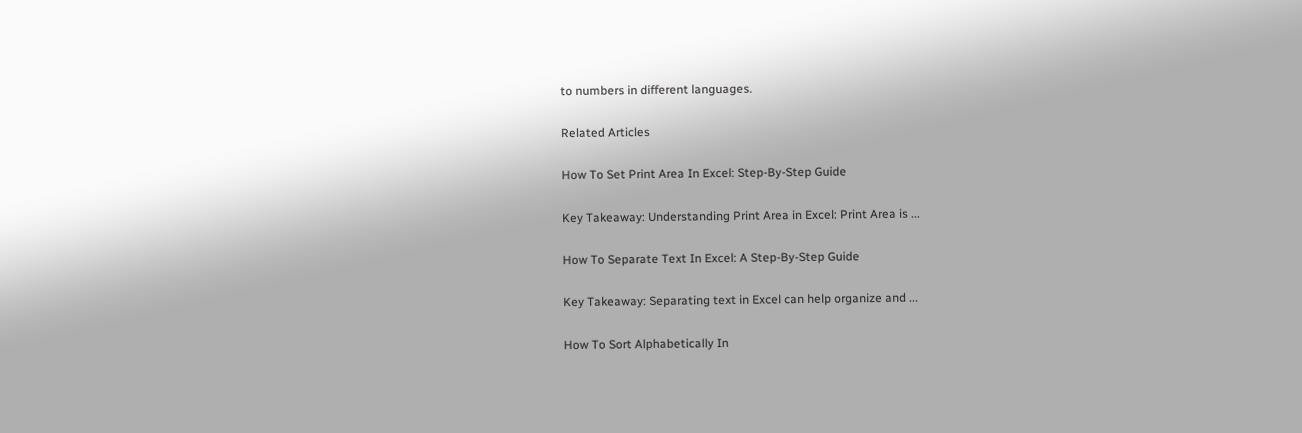to numbers in different languages.

Related Articles

How To Set Print Area In Excel: Step-By-Step Guide

Key Takeaway: Understanding Print Area in Excel: Print Area is ...

How To Separate Text In Excel: A Step-By-Step Guide

Key Takeaway: Separating text in Excel can help organize and ...

How To Sort Alphabetically In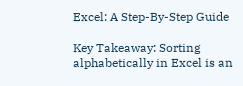Excel: A Step-By-Step Guide

Key Takeaway: Sorting alphabetically in Excel is an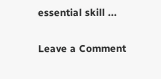essential skill ...

Leave a Comment